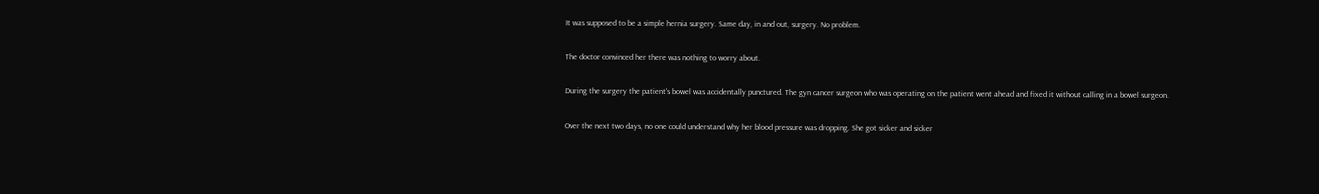It was supposed to be a simple hernia surgery. Same day, in and out, surgery. No problem.

The doctor convinced her there was nothing to worry about.

During the surgery the patient's bowel was accidentally punctured. The gyn cancer surgeon who was operating on the patient went ahead and fixed it without calling in a bowel surgeon.

Over the next two days, no one could understand why her blood pressure was dropping. She got sicker and sicker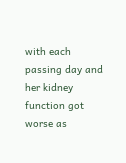with each passing day and her kidney function got worse as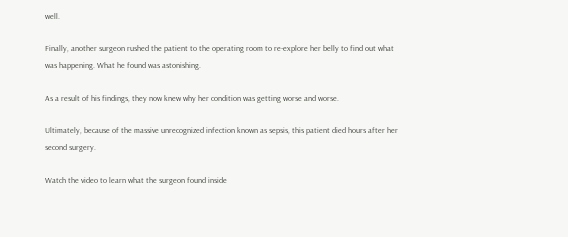well.

Finally, another surgeon rushed the patient to the operating room to re-explore her belly to find out what was happening. What he found was astonishing.

As a result of his findings, they now knew why her condition was getting worse and worse.

Ultimately, because of the massive unrecognized infection known as sepsis, this patient died hours after her second surgery.

Watch the video to learn what the surgeon found inside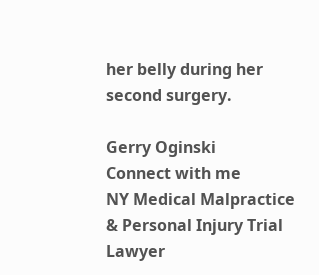her belly during her second surgery.

Gerry Oginski
Connect with me
NY Medical Malpractice & Personal Injury Trial Lawyer